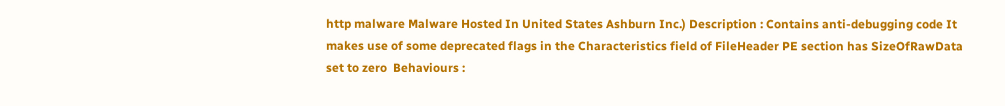http malware Malware Hosted In United States Ashburn Inc.) Description : Contains anti-debugging code It makes use of some deprecated flags in the Characteristics field of FileHeader PE section has SizeOfRawData set to zero  Behaviours :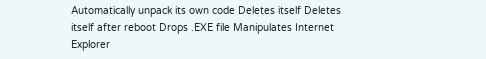Automatically unpack its own code Deletes itself Deletes itself after reboot Drops .EXE file Manipulates Internet Explorer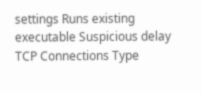settings Runs existing executable Suspicious delay  TCP Connections Type